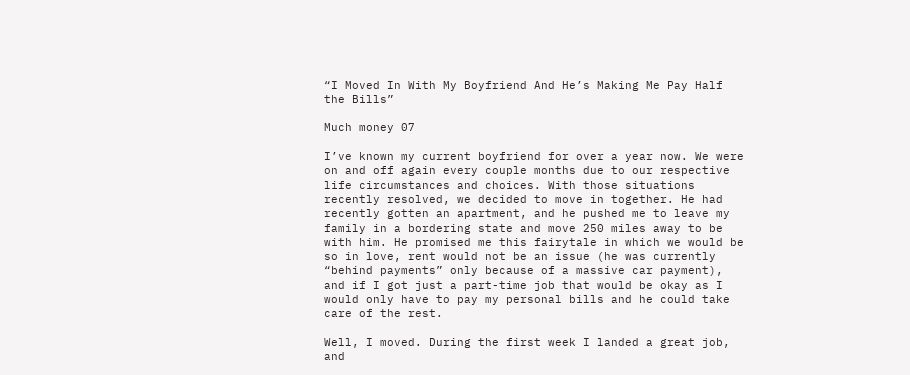“I Moved In With My Boyfriend And He’s Making Me Pay Half the Bills”

Much money 07

I’ve known my current boyfriend for over a year now. We were on and off again every couple months due to our respective life circumstances and choices. With those situations recently resolved, we decided to move in together. He had recently gotten an apartment, and he pushed me to leave my family in a bordering state and move 250 miles away to be with him. He promised me this fairytale in which we would be so in love, rent would not be an issue (he was currently “behind payments” only because of a massive car payment), and if I got just a part-time job that would be okay as I would only have to pay my personal bills and he could take care of the rest.

Well, I moved. During the first week I landed a great job, and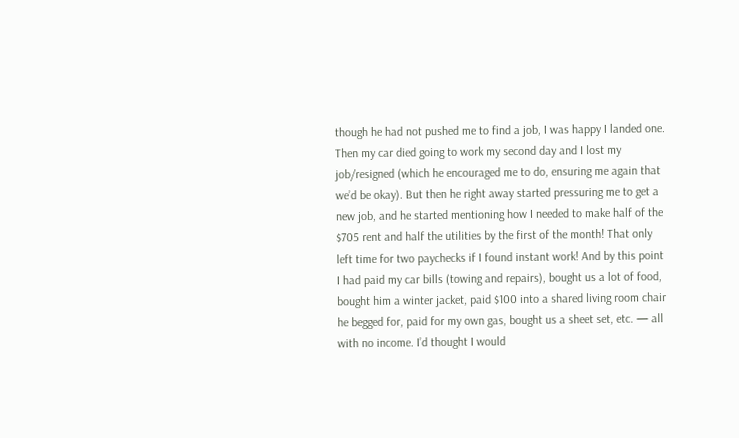though he had not pushed me to find a job, I was happy I landed one. Then my car died going to work my second day and I lost my job/resigned (which he encouraged me to do, ensuring me again that we’d be okay). But then he right away started pressuring me to get a new job, and he started mentioning how I needed to make half of the $705 rent and half the utilities by the first of the month! That only left time for two paychecks if I found instant work! And by this point I had paid my car bills (towing and repairs), bought us a lot of food, bought him a winter jacket, paid $100 into a shared living room chair he begged for, paid for my own gas, bought us a sheet set, etc. — all with no income. I’d thought I would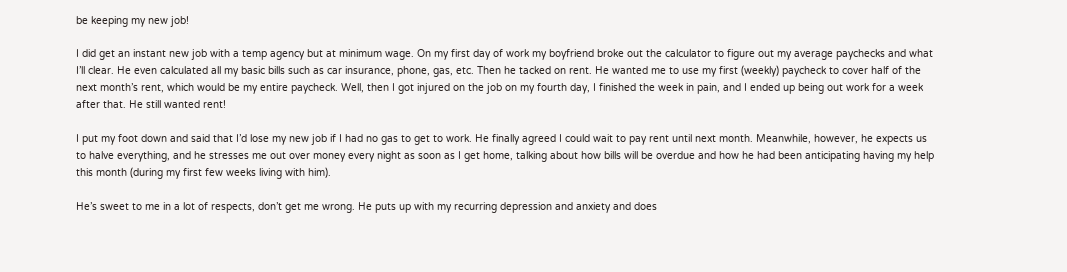be keeping my new job!

I did get an instant new job with a temp agency but at minimum wage. On my first day of work my boyfriend broke out the calculator to figure out my average paychecks and what I’ll clear. He even calculated all my basic bills such as car insurance, phone, gas, etc. Then he tacked on rent. He wanted me to use my first (weekly) paycheck to cover half of the next month’s rent, which would be my entire paycheck. Well, then I got injured on the job on my fourth day, I finished the week in pain, and I ended up being out work for a week after that. He still wanted rent!

I put my foot down and said that I’d lose my new job if I had no gas to get to work. He finally agreed I could wait to pay rent until next month. Meanwhile, however, he expects us to halve everything, and he stresses me out over money every night as soon as I get home, talking about how bills will be overdue and how he had been anticipating having my help this month (during my first few weeks living with him).

He’s sweet to me in a lot of respects, don’t get me wrong. He puts up with my recurring depression and anxiety and does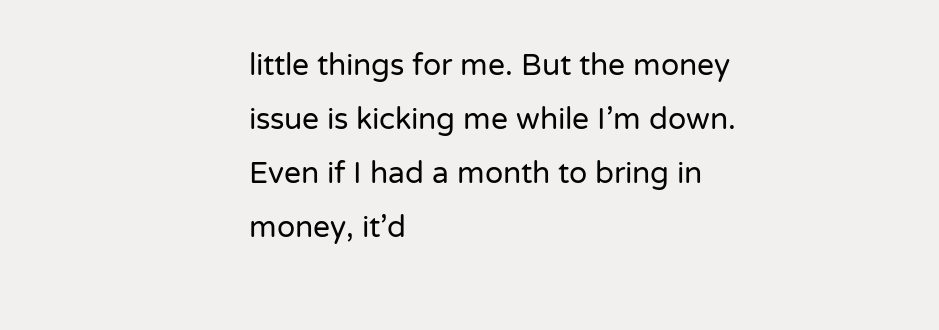little things for me. But the money issue is kicking me while I’m down. Even if I had a month to bring in money, it’d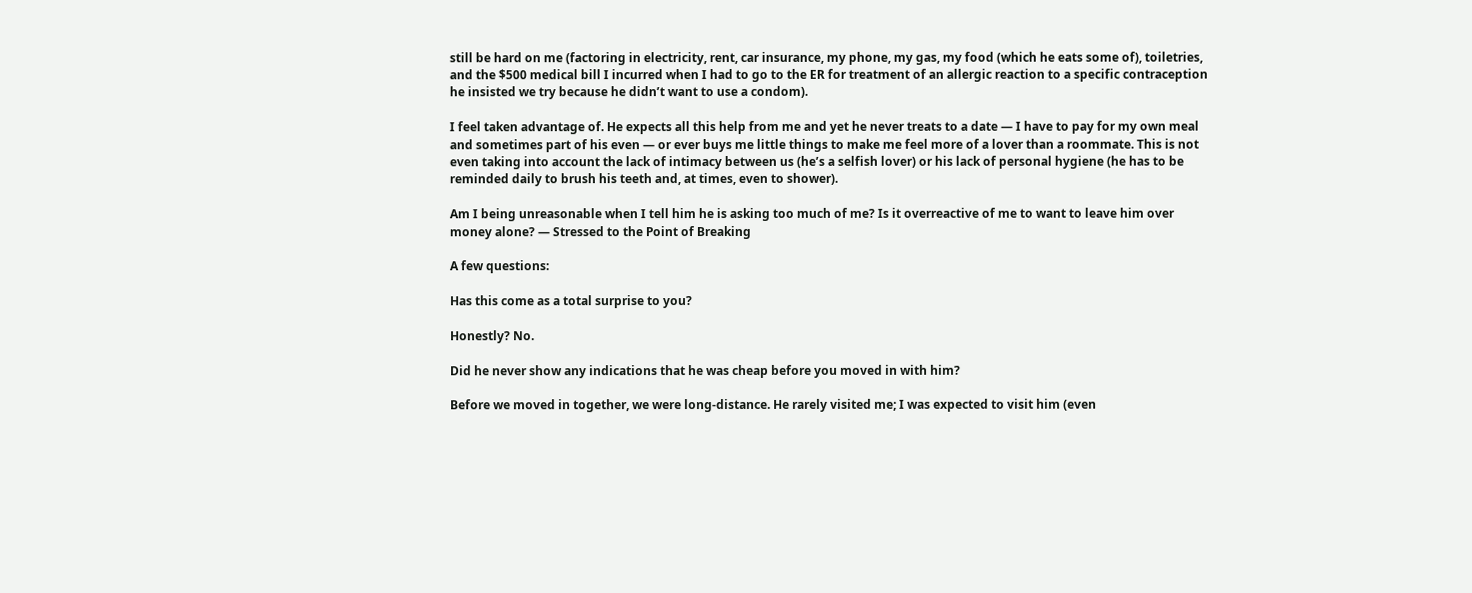still be hard on me (factoring in electricity, rent, car insurance, my phone, my gas, my food (which he eats some of), toiletries, and the $500 medical bill I incurred when I had to go to the ER for treatment of an allergic reaction to a specific contraception he insisted we try because he didn’t want to use a condom).

I feel taken advantage of. He expects all this help from me and yet he never treats to a date — I have to pay for my own meal and sometimes part of his even — or ever buys me little things to make me feel more of a lover than a roommate. This is not even taking into account the lack of intimacy between us (he’s a selfish lover) or his lack of personal hygiene (he has to be reminded daily to brush his teeth and, at times, even to shower).

Am I being unreasonable when I tell him he is asking too much of me? Is it overreactive of me to want to leave him over money alone? — Stressed to the Point of Breaking

A few questions:

Has this come as a total surprise to you?

Honestly? No.

Did he never show any indications that he was cheap before you moved in with him?

Before we moved in together, we were long-distance. He rarely visited me; I was expected to visit him (even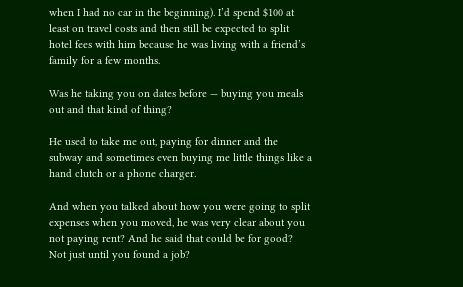when I had no car in the beginning). I’d spend $100 at least on travel costs and then still be expected to split hotel fees with him because he was living with a friend’s family for a few months.

Was he taking you on dates before — buying you meals out and that kind of thing?

He used to take me out, paying for dinner and the subway and sometimes even buying me little things like a hand clutch or a phone charger.

And when you talked about how you were going to split expenses when you moved, he was very clear about you not paying rent? And he said that could be for good? Not just until you found a job?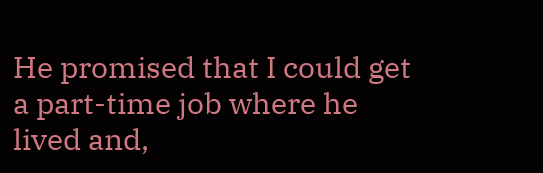He promised that I could get a part-time job where he lived and,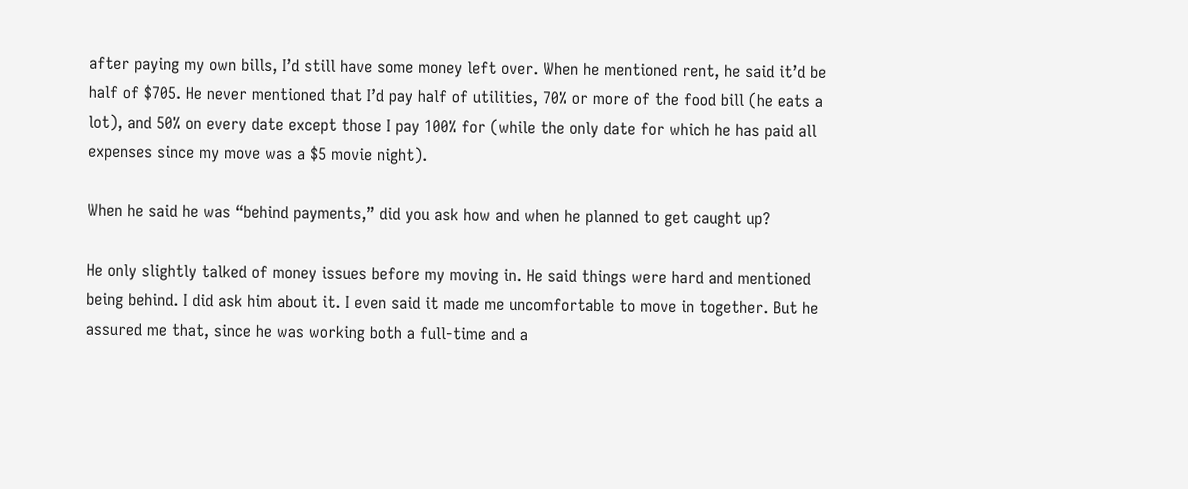after paying my own bills, I’d still have some money left over. When he mentioned rent, he said it’d be half of $705. He never mentioned that I’d pay half of utilities, 70% or more of the food bill (he eats a lot), and 50% on every date except those I pay 100% for (while the only date for which he has paid all expenses since my move was a $5 movie night).

When he said he was “behind payments,” did you ask how and when he planned to get caught up?

He only slightly talked of money issues before my moving in. He said things were hard and mentioned being behind. I did ask him about it. I even said it made me uncomfortable to move in together. But he assured me that, since he was working both a full-time and a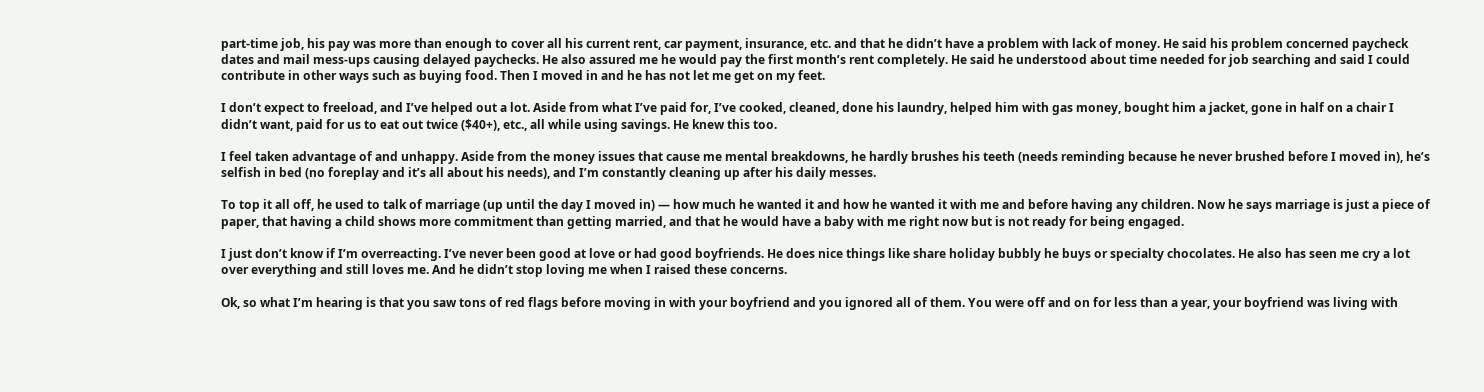part-time job, his pay was more than enough to cover all his current rent, car payment, insurance, etc. and that he didn’t have a problem with lack of money. He said his problem concerned paycheck dates and mail mess-ups causing delayed paychecks. He also assured me he would pay the first month’s rent completely. He said he understood about time needed for job searching and said I could contribute in other ways such as buying food. Then I moved in and he has not let me get on my feet.

I don’t expect to freeload, and I’ve helped out a lot. Aside from what I’ve paid for, I’ve cooked, cleaned, done his laundry, helped him with gas money, bought him a jacket, gone in half on a chair I didn’t want, paid for us to eat out twice ($40+), etc., all while using savings. He knew this too.

I feel taken advantage of and unhappy. Aside from the money issues that cause me mental breakdowns, he hardly brushes his teeth (needs reminding because he never brushed before I moved in), he’s selfish in bed (no foreplay and it’s all about his needs), and I’m constantly cleaning up after his daily messes.

To top it all off, he used to talk of marriage (up until the day I moved in) — how much he wanted it and how he wanted it with me and before having any children. Now he says marriage is just a piece of paper, that having a child shows more commitment than getting married, and that he would have a baby with me right now but is not ready for being engaged.

I just don’t know if I’m overreacting. I’ve never been good at love or had good boyfriends. He does nice things like share holiday bubbly he buys or specialty chocolates. He also has seen me cry a lot over everything and still loves me. And he didn’t stop loving me when I raised these concerns.

Ok, so what I’m hearing is that you saw tons of red flags before moving in with your boyfriend and you ignored all of them. You were off and on for less than a year, your boyfriend was living with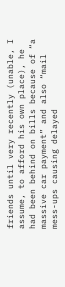friends until very recently (unable, I assume, to afford his own place), he had been behind on bills because of “a massive car payment” and also “mail mess-ups causing delayed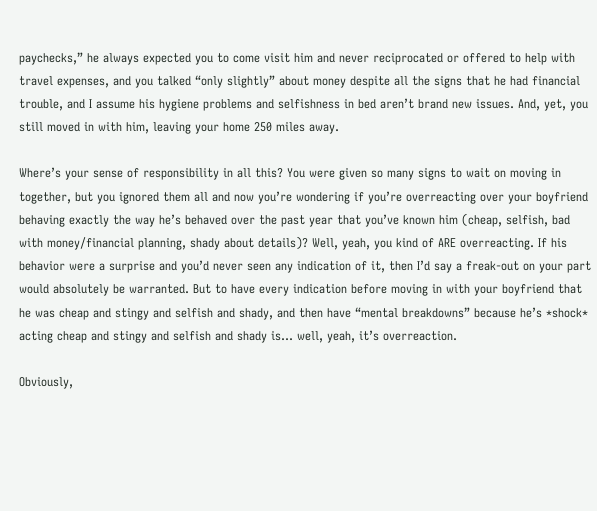paychecks,” he always expected you to come visit him and never reciprocated or offered to help with travel expenses, and you talked “only slightly” about money despite all the signs that he had financial trouble, and I assume his hygiene problems and selfishness in bed aren’t brand new issues. And, yet, you still moved in with him, leaving your home 250 miles away.

Where’s your sense of responsibility in all this? You were given so many signs to wait on moving in together, but you ignored them all and now you’re wondering if you’re overreacting over your boyfriend behaving exactly the way he’s behaved over the past year that you’ve known him (cheap, selfish, bad with money/financial planning, shady about details)? Well, yeah, you kind of ARE overreacting. If his behavior were a surprise and you’d never seen any indication of it, then I’d say a freak-out on your part would absolutely be warranted. But to have every indication before moving in with your boyfriend that he was cheap and stingy and selfish and shady, and then have “mental breakdowns” because he’s *shock* acting cheap and stingy and selfish and shady is… well, yeah, it’s overreaction.

Obviously,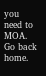you need to MOA. Go back home.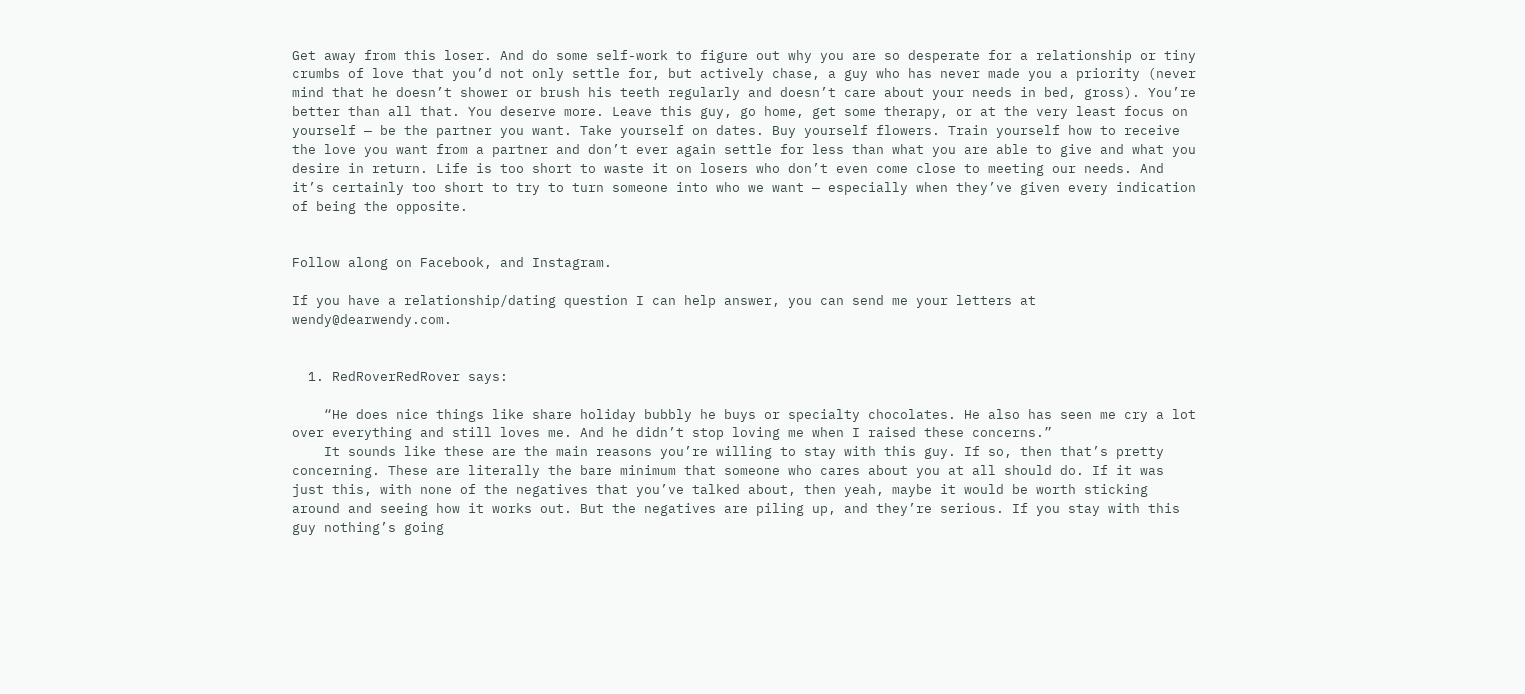Get away from this loser. And do some self-work to figure out why you are so desperate for a relationship or tiny crumbs of love that you’d not only settle for, but actively chase, a guy who has never made you a priority (never mind that he doesn’t shower or brush his teeth regularly and doesn’t care about your needs in bed, gross). You’re better than all that. You deserve more. Leave this guy, go home, get some therapy, or at the very least focus on yourself — be the partner you want. Take yourself on dates. Buy yourself flowers. Train yourself how to receive the love you want from a partner and don’t ever again settle for less than what you are able to give and what you desire in return. Life is too short to waste it on losers who don’t even come close to meeting our needs. And it’s certainly too short to try to turn someone into who we want — especially when they’ve given every indication of being the opposite.


Follow along on Facebook, and Instagram.

If you have a relationship/dating question I can help answer, you can send me your letters at wendy@dearwendy.com.


  1. RedRoverRedRover says:

    “He does nice things like share holiday bubbly he buys or specialty chocolates. He also has seen me cry a lot over everything and still loves me. And he didn’t stop loving me when I raised these concerns.”
    It sounds like these are the main reasons you’re willing to stay with this guy. If so, then that’s pretty concerning. These are literally the bare minimum that someone who cares about you at all should do. If it was just this, with none of the negatives that you’ve talked about, then yeah, maybe it would be worth sticking around and seeing how it works out. But the negatives are piling up, and they’re serious. If you stay with this guy nothing’s going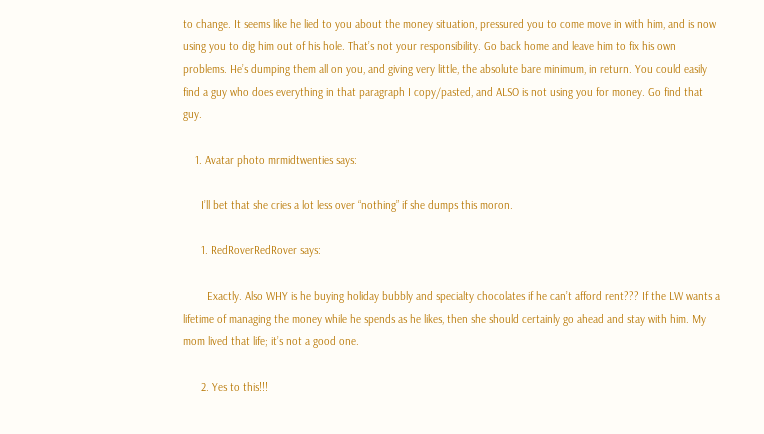to change. It seems like he lied to you about the money situation, pressured you to come move in with him, and is now using you to dig him out of his hole. That’s not your responsibility. Go back home and leave him to fix his own problems. He’s dumping them all on you, and giving very little, the absolute bare minimum, in return. You could easily find a guy who does everything in that paragraph I copy/pasted, and ALSO is not using you for money. Go find that guy.

    1. Avatar photo mrmidtwenties says:

      I’ll bet that she cries a lot less over “nothing” if she dumps this moron.

      1. RedRoverRedRover says:

        Exactly. Also WHY is he buying holiday bubbly and specialty chocolates if he can’t afford rent??? If the LW wants a lifetime of managing the money while he spends as he likes, then she should certainly go ahead and stay with him. My mom lived that life; it’s not a good one.

      2. Yes to this!!!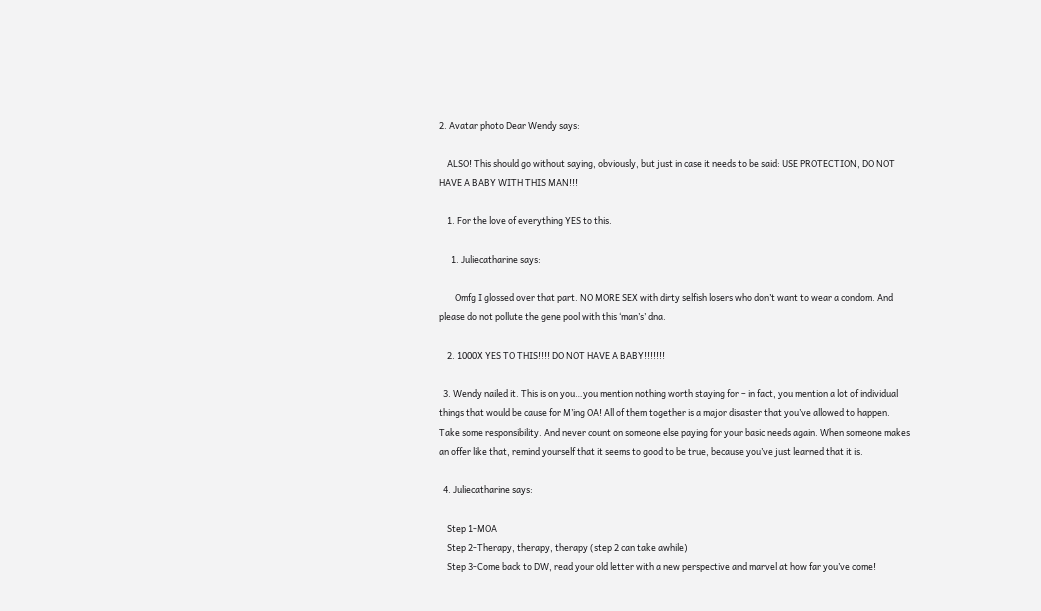2. Avatar photo Dear Wendy says:

    ALSO! This should go without saying, obviously, but just in case it needs to be said: USE PROTECTION, DO NOT HAVE A BABY WITH THIS MAN!!!

    1. For the love of everything YES to this.

      1. Juliecatharine says:

        Omfg I glossed over that part. NO MORE SEX with dirty selfish losers who don’t want to wear a condom. And please do not pollute the gene pool with this ‘man’s’ dna.

    2. 1000X YES TO THIS!!!! DO NOT HAVE A BABY!!!!!!!

  3. Wendy nailed it. This is on you…you mention nothing worth staying for – in fact, you mention a lot of individual things that would be cause for M’ing OA! All of them together is a major disaster that you’ve allowed to happen. Take some responsibility. And never count on someone else paying for your basic needs again. When someone makes an offer like that, remind yourself that it seems to good to be true, because you’ve just learned that it is.

  4. Juliecatharine says:

    Step 1-MOA
    Step 2-Therapy, therapy, therapy (step 2 can take awhile)
    Step 3-Come back to DW, read your old letter with a new perspective and marvel at how far you’ve come!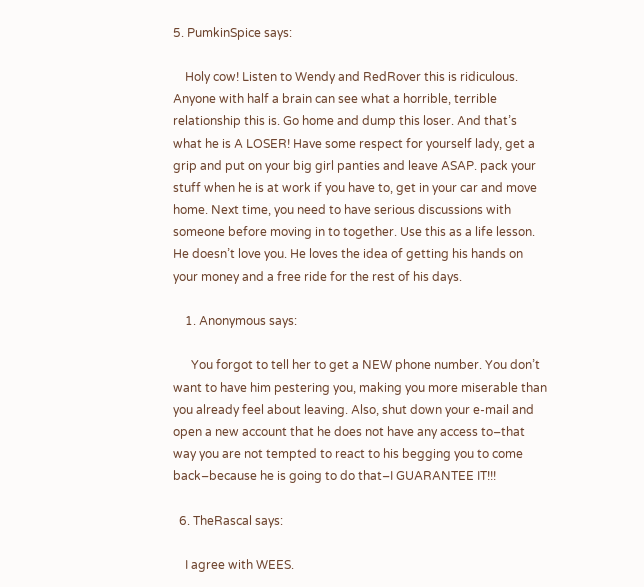5. PumkinSpice says:

    Holy cow! Listen to Wendy and RedRover this is ridiculous. Anyone with half a brain can see what a horrible, terrible relationship this is. Go home and dump this loser. And that’s what he is A LOSER! Have some respect for yourself lady, get a grip and put on your big girl panties and leave ASAP. pack your stuff when he is at work if you have to, get in your car and move home. Next time, you need to have serious discussions with someone before moving in to together. Use this as a life lesson. He doesn’t love you. He loves the idea of getting his hands on your money and a free ride for the rest of his days.

    1. Anonymous says:

      You forgot to tell her to get a NEW phone number. You don’t want to have him pestering you, making you more miserable than you already feel about leaving. Also, shut down your e-mail and open a new account that he does not have any access to–that way you are not tempted to react to his begging you to come back–because he is going to do that–I GUARANTEE IT!!!

  6. TheRascal says:

    I agree with WEES.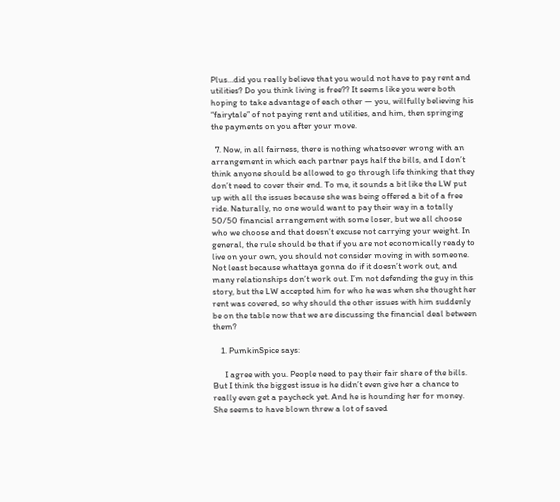Plus…did you really believe that you would not have to pay rent and utilities? Do you think living is free?? It seems like you were both hoping to take advantage of each other — you, willfully believing his “fairytale” of not paying rent and utilities, and him, then springing the payments on you after your move.

  7. Now, in all fairness, there is nothing whatsoever wrong with an arrangement in which each partner pays half the bills, and I don’t think anyone should be allowed to go through life thinking that they don’t need to cover their end. To me, it sounds a bit like the LW put up with all the issues because she was being offered a bit of a free ride. Naturally, no one would want to pay their way in a totally 50/50 financial arrangement with some loser, but we all choose who we choose and that doesn’t excuse not carrying your weight. In general, the rule should be that if you are not economically ready to live on your own, you should not consider moving in with someone. Not least because whattaya gonna do if it doesn’t work out, and many relationships don’t work out. I’m not defending the guy in this story, but the LW accepted him for who he was when she thought her rent was covered, so why should the other issues with him suddenly be on the table now that we are discussing the financial deal between them?

    1. PumkinSpice says:

      I agree with you. People need to pay their fair share of the bills. But I think the biggest issue is he didn’t even give her a chance to really even get a paycheck yet. And he is hounding her for money. She seems to have blown threw a lot of saved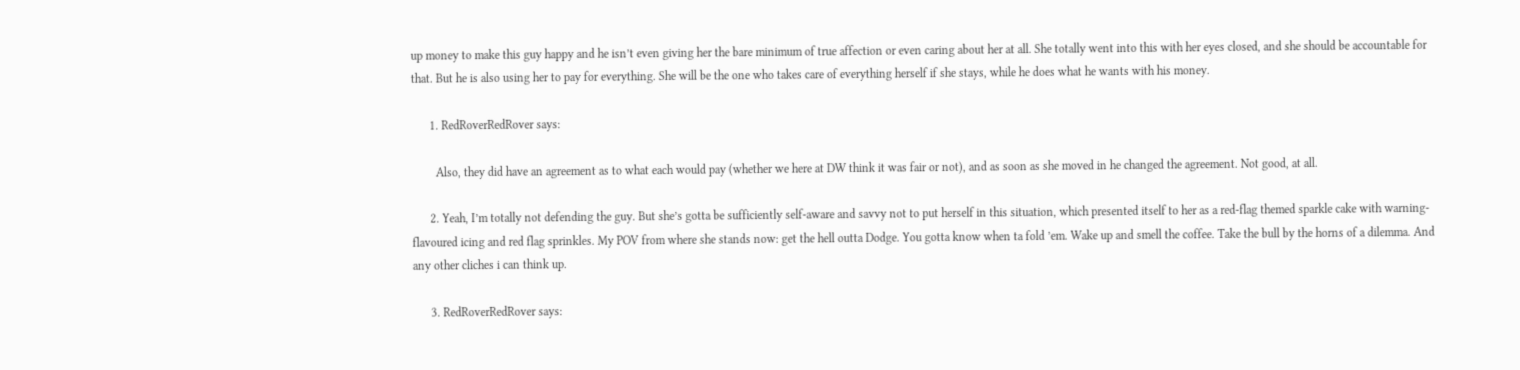up money to make this guy happy and he isn’t even giving her the bare minimum of true affection or even caring about her at all. She totally went into this with her eyes closed, and she should be accountable for that. But he is also using her to pay for everything. She will be the one who takes care of everything herself if she stays, while he does what he wants with his money.

      1. RedRoverRedRover says:

        Also, they did have an agreement as to what each would pay (whether we here at DW think it was fair or not), and as soon as she moved in he changed the agreement. Not good, at all.

      2. Yeah, I’m totally not defending the guy. But she’s gotta be sufficiently self-aware and savvy not to put herself in this situation, which presented itself to her as a red-flag themed sparkle cake with warning-flavoured icing and red flag sprinkles. My POV from where she stands now: get the hell outta Dodge. You gotta know when ta fold ’em. Wake up and smell the coffee. Take the bull by the horns of a dilemma. And any other cliches i can think up.

      3. RedRoverRedRover says: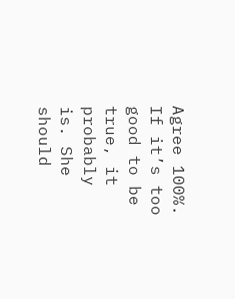Agree 100%. If it’s too good to be true, it probably is. She should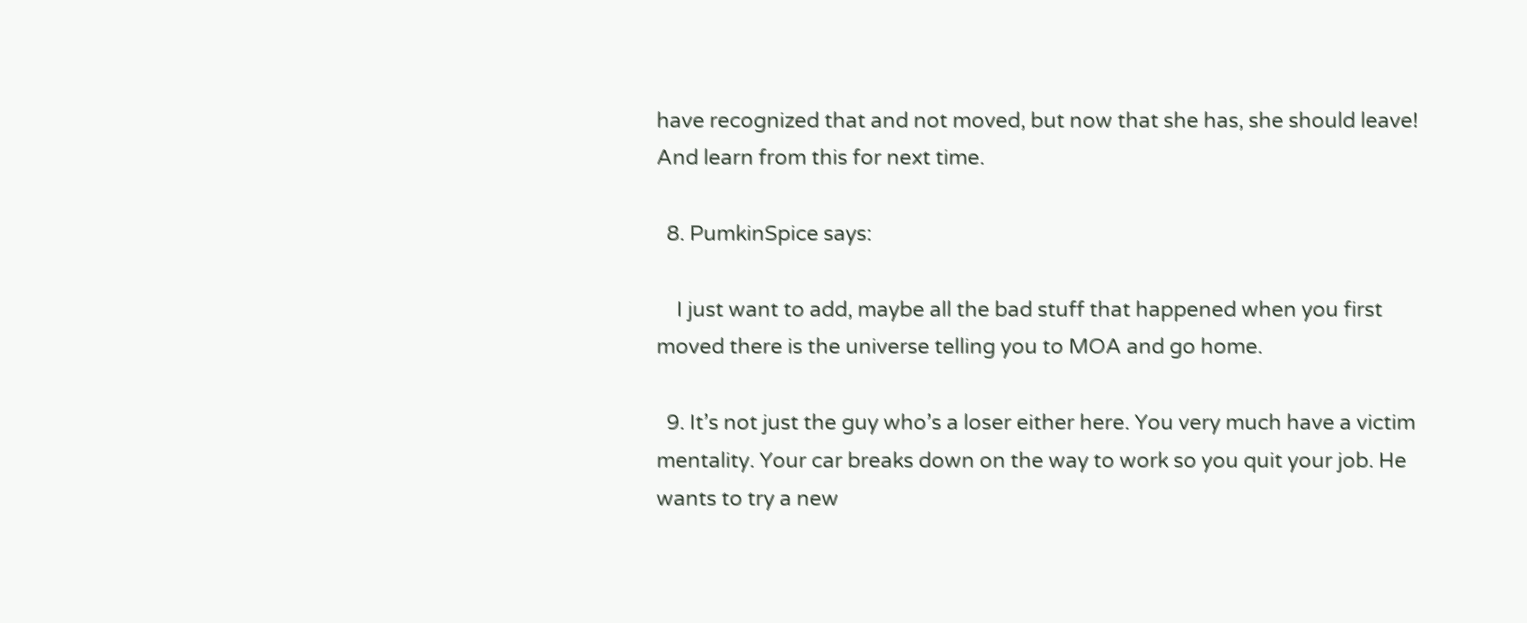have recognized that and not moved, but now that she has, she should leave! And learn from this for next time.

  8. PumkinSpice says:

    I just want to add, maybe all the bad stuff that happened when you first moved there is the universe telling you to MOA and go home.

  9. It’s not just the guy who’s a loser either here. You very much have a victim mentality. Your car breaks down on the way to work so you quit your job. He wants to try a new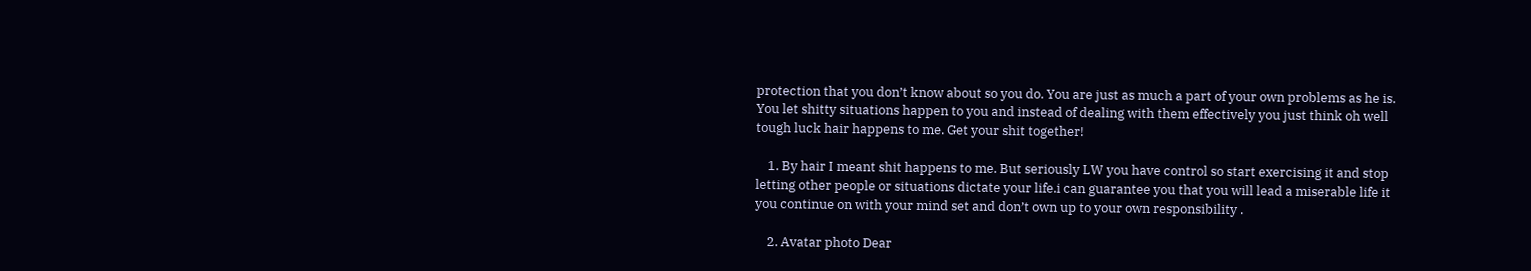protection that you don’t know about so you do. You are just as much a part of your own problems as he is. You let shitty situations happen to you and instead of dealing with them effectively you just think oh well tough luck hair happens to me. Get your shit together!

    1. By hair I meant shit happens to me. But seriously LW you have control so start exercising it and stop letting other people or situations dictate your life.i can guarantee you that you will lead a miserable life it you continue on with your mind set and don’t own up to your own responsibility .

    2. Avatar photo Dear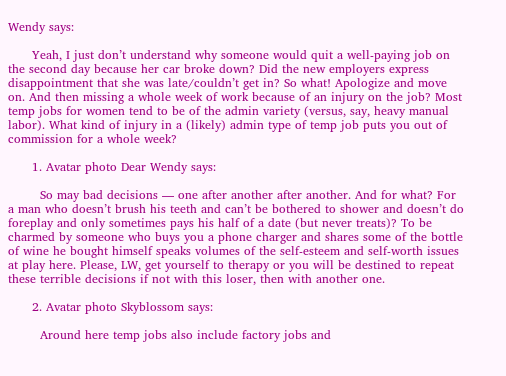Wendy says:

      Yeah, I just don’t understand why someone would quit a well-paying job on the second day because her car broke down? Did the new employers express disappointment that she was late/couldn’t get in? So what! Apologize and move on. And then missing a whole week of work because of an injury on the job? Most temp jobs for women tend to be of the admin variety (versus, say, heavy manual labor). What kind of injury in a (likely) admin type of temp job puts you out of commission for a whole week?

      1. Avatar photo Dear Wendy says:

        So may bad decisions — one after another after another. And for what? For a man who doesn’t brush his teeth and can’t be bothered to shower and doesn’t do foreplay and only sometimes pays his half of a date (but never treats)? To be charmed by someone who buys you a phone charger and shares some of the bottle of wine he bought himself speaks volumes of the self-esteem and self-worth issues at play here. Please, LW, get yourself to therapy or you will be destined to repeat these terrible decisions if not with this loser, then with another one.

      2. Avatar photo Skyblossom says:

        Around here temp jobs also include factory jobs and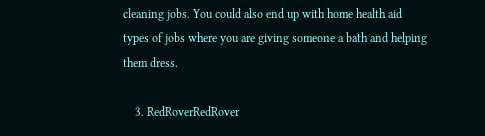cleaning jobs. You could also end up with home health aid types of jobs where you are giving someone a bath and helping them dress.

    3. RedRoverRedRover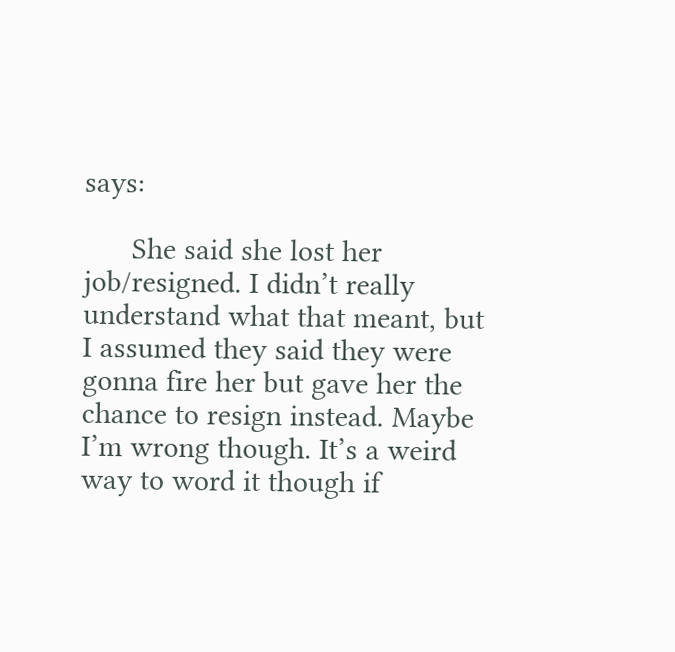says:

      She said she lost her job/resigned. I didn’t really understand what that meant, but I assumed they said they were gonna fire her but gave her the chance to resign instead. Maybe I’m wrong though. It’s a weird way to word it though if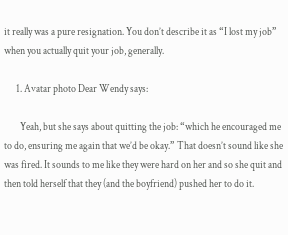it really was a pure resignation. You don’t describe it as “I lost my job” when you actually quit your job, generally.

      1. Avatar photo Dear Wendy says:

        Yeah, but she says about quitting the job: “which he encouraged me to do, ensuring me again that we’d be okay.” That doesn’t sound like she was fired. It sounds to me like they were hard on her and so she quit and then told herself that they (and the boyfriend) pushed her to do it.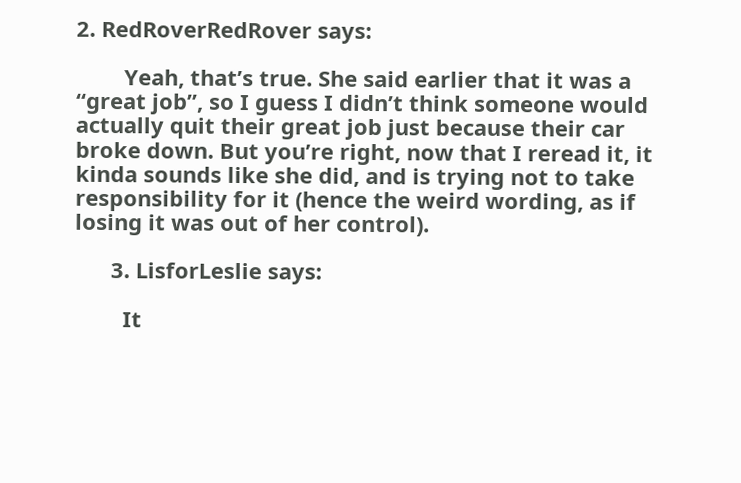2. RedRoverRedRover says:

        Yeah, that’s true. She said earlier that it was a “great job”, so I guess I didn’t think someone would actually quit their great job just because their car broke down. But you’re right, now that I reread it, it kinda sounds like she did, and is trying not to take responsibility for it (hence the weird wording, as if losing it was out of her control).

      3. LisforLeslie says:

        It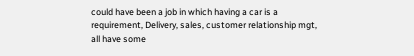could have been a job in which having a car is a requirement, Delivery, sales, customer relationship mgt, all have some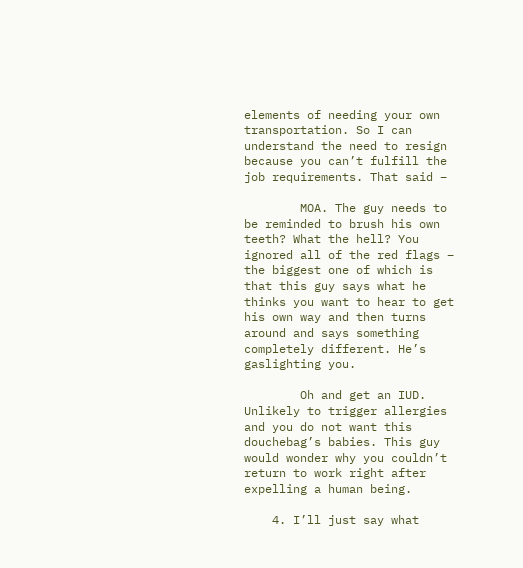elements of needing your own transportation. So I can understand the need to resign because you can’t fulfill the job requirements. That said –

        MOA. The guy needs to be reminded to brush his own teeth? What the hell? You ignored all of the red flags – the biggest one of which is that this guy says what he thinks you want to hear to get his own way and then turns around and says something completely different. He’s gaslighting you.

        Oh and get an IUD. Unlikely to trigger allergies and you do not want this douchebag’s babies. This guy would wonder why you couldn’t return to work right after expelling a human being.

    4. I’ll just say what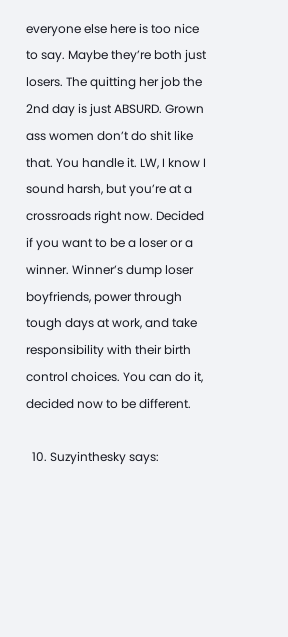everyone else here is too nice to say. Maybe they’re both just losers. The quitting her job the 2nd day is just ABSURD. Grown ass women don’t do shit like that. You handle it. LW, I know I sound harsh, but you’re at a crossroads right now. Decided if you want to be a loser or a winner. Winner’s dump loser boyfriends, power through tough days at work, and take responsibility with their birth control choices. You can do it, decided now to be different.

  10. Suzyinthesky says: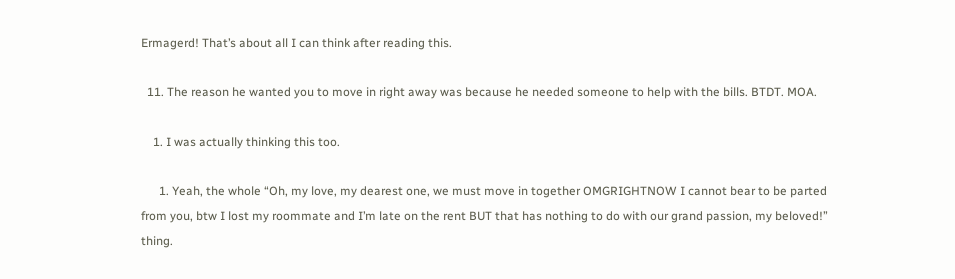Ermagerd! That’s about all I can think after reading this.

  11. The reason he wanted you to move in right away was because he needed someone to help with the bills. BTDT. MOA.

    1. I was actually thinking this too.

      1. Yeah, the whole “Oh, my love, my dearest one, we must move in together OMGRIGHTNOW I cannot bear to be parted from you, btw I lost my roommate and I’m late on the rent BUT that has nothing to do with our grand passion, my beloved!” thing.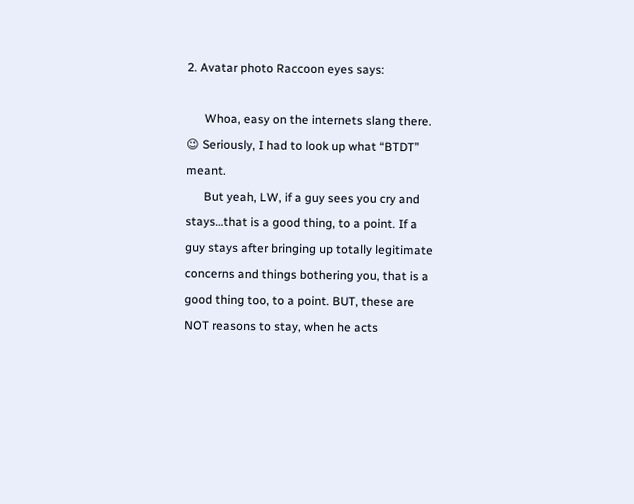2. Avatar photo Raccoon eyes says:

      Whoa, easy on the internets slang there. 😉 Seriously, I had to look up what “BTDT” meant.
      But yeah, LW, if a guy sees you cry and stays…that is a good thing, to a point. If a guy stays after bringing up totally legitimate concerns and things bothering you, that is a good thing too, to a point. BUT, these are NOT reasons to stay, when he acts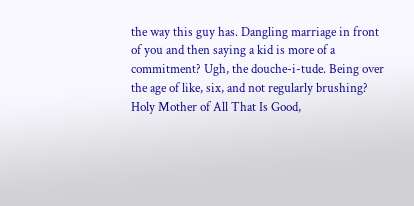the way this guy has. Dangling marriage in front of you and then saying a kid is more of a commitment? Ugh, the douche-i-tude. Being over the age of like, six, and not regularly brushing? Holy Mother of All That Is Good,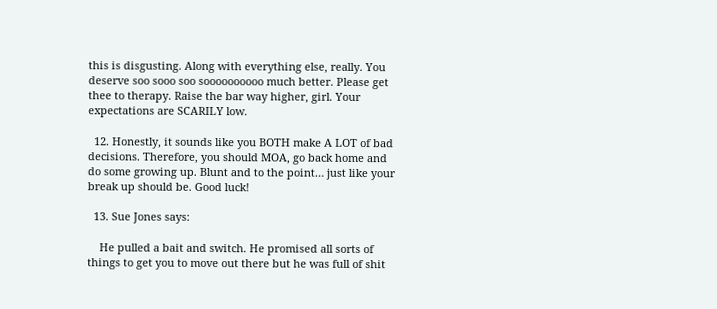this is disgusting. Along with everything else, really. You deserve soo sooo soo soooooooooo much better. Please get thee to therapy. Raise the bar way higher, girl. Your expectations are SCARILY low.

  12. Honestly, it sounds like you BOTH make A LOT of bad decisions. Therefore, you should MOA, go back home and do some growing up. Blunt and to the point… just like your break up should be. Good luck!

  13. Sue Jones says:

    He pulled a bait and switch. He promised all sorts of things to get you to move out there but he was full of shit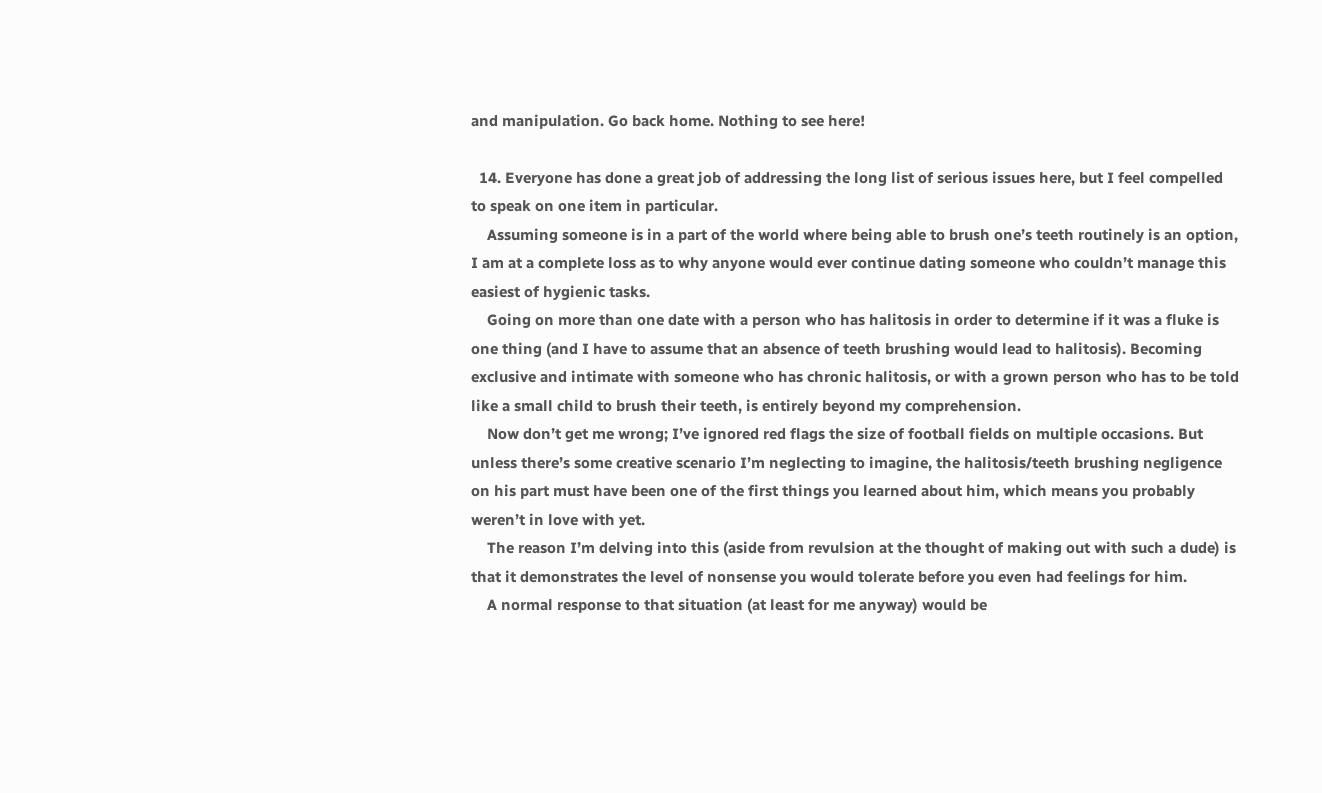and manipulation. Go back home. Nothing to see here!

  14. Everyone has done a great job of addressing the long list of serious issues here, but I feel compelled to speak on one item in particular.
    Assuming someone is in a part of the world where being able to brush one’s teeth routinely is an option, I am at a complete loss as to why anyone would ever continue dating someone who couldn’t manage this easiest of hygienic tasks.
    Going on more than one date with a person who has halitosis in order to determine if it was a fluke is one thing (and I have to assume that an absence of teeth brushing would lead to halitosis). Becoming exclusive and intimate with someone who has chronic halitosis, or with a grown person who has to be told like a small child to brush their teeth, is entirely beyond my comprehension.
    Now don’t get me wrong; I’ve ignored red flags the size of football fields on multiple occasions. But unless there’s some creative scenario I’m neglecting to imagine, the halitosis/teeth brushing negligence on his part must have been one of the first things you learned about him, which means you probably weren’t in love with yet.
    The reason I’m delving into this (aside from revulsion at the thought of making out with such a dude) is that it demonstrates the level of nonsense you would tolerate before you even had feelings for him.
    A normal response to that situation (at least for me anyway) would be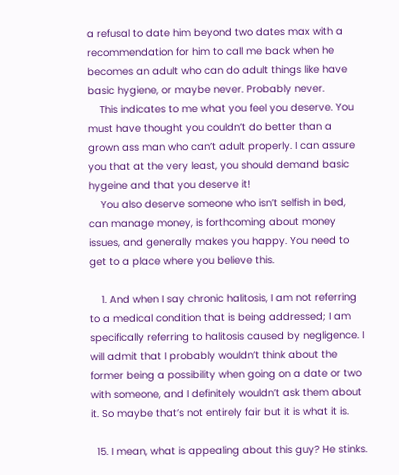a refusal to date him beyond two dates max with a recommendation for him to call me back when he becomes an adult who can do adult things like have basic hygiene, or maybe never. Probably never.
    This indicates to me what you feel you deserve. You must have thought you couldn’t do better than a grown ass man who can’t adult properly. I can assure you that at the very least, you should demand basic hygeine and that you deserve it!
    You also deserve someone who isn’t selfish in bed, can manage money, is forthcoming about money issues, and generally makes you happy. You need to get to a place where you believe this.

    1. And when I say chronic halitosis, I am not referring to a medical condition that is being addressed; I am specifically referring to halitosis caused by negligence. I will admit that I probably wouldn’t think about the former being a possibility when going on a date or two with someone, and I definitely wouldn’t ask them about it. So maybe that’s not entirely fair but it is what it is.

  15. I mean, what is appealing about this guy? He stinks.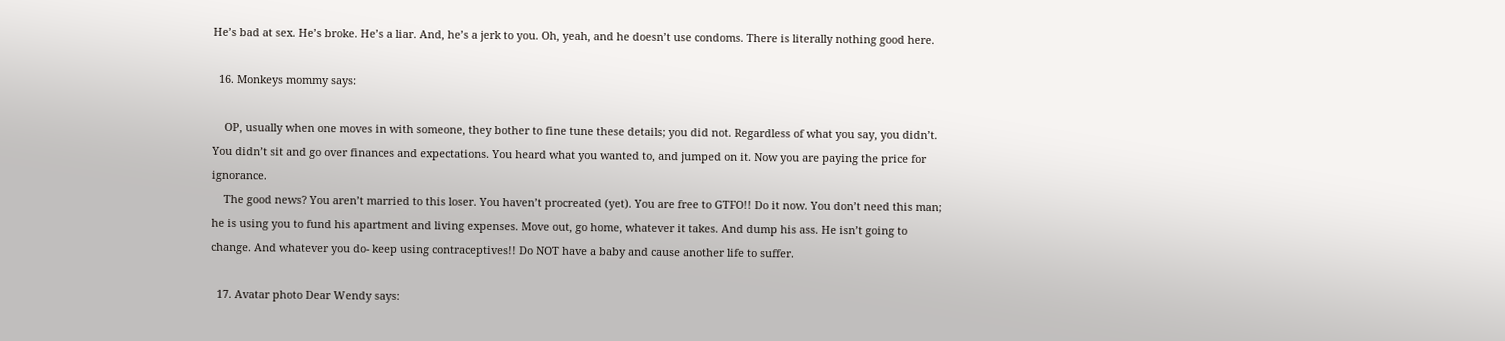He’s bad at sex. He’s broke. He’s a liar. And, he’s a jerk to you. Oh, yeah, and he doesn’t use condoms. There is literally nothing good here.

  16. Monkeys mommy says:

    OP, usually when one moves in with someone, they bother to fine tune these details; you did not. Regardless of what you say, you didn’t. You didn’t sit and go over finances and expectations. You heard what you wanted to, and jumped on it. Now you are paying the price for ignorance.
    The good news? You aren’t married to this loser. You haven’t procreated (yet). You are free to GTFO!! Do it now. You don’t need this man; he is using you to fund his apartment and living expenses. Move out, go home, whatever it takes. And dump his ass. He isn’t going to change. And whatever you do- keep using contraceptives!! Do NOT have a baby and cause another life to suffer.

  17. Avatar photo Dear Wendy says: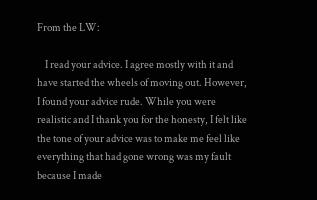From the LW:

    I read your advice. I agree mostly with it and have started the wheels of moving out. However, I found your advice rude. While you were realistic and I thank you for the honesty, I felt like the tone of your advice was to make me feel like everything that had gone wrong was my fault because I made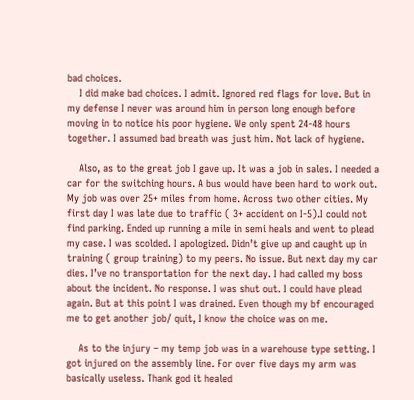bad choices.
    I did make bad choices. I admit. Ignored red flags for love. But in my defense I never was around him in person long enough before moving in to notice his poor hygiene. We only spent 24-48 hours together. I assumed bad breath was just him. Not lack of hygiene.

    Also, as to the great job I gave up. It was a job in sales. I needed a car for the switching hours. A bus would have been hard to work out. My job was over 25+ miles from home. Across two other cities. My first day I was late due to traffic ( 3+ accident on I-5).I could not find parking. Ended up running a mile in semi heals and went to plead my case. I was scolded. I apologized. Didn’t give up and caught up in training ( group training) to my peers. No issue. But next day my car dies. I’ve no transportation for the next day. I had called my boss about the incident. No response. I was shut out. I could have plead again. But at this point I was drained. Even though my bf encouraged me to get another job/ quit, I know the choice was on me.

    As to the injury – my temp job was in a warehouse type setting. I got injured on the assembly line. For over five days my arm was basically useless. Thank god it healed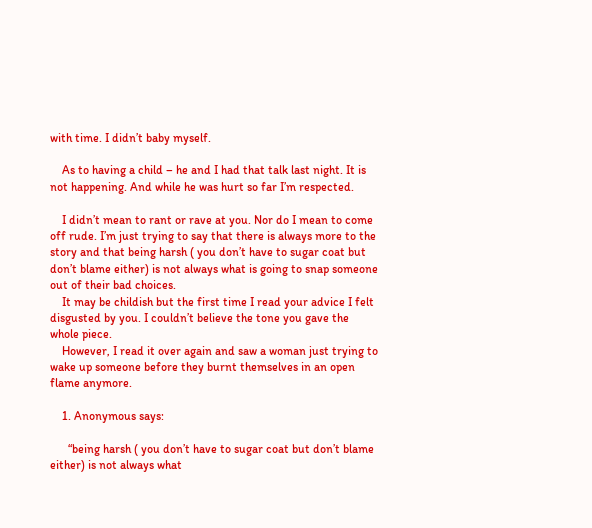with time. I didn’t baby myself.

    As to having a child – he and I had that talk last night. It is not happening. And while he was hurt so far I’m respected.

    I didn’t mean to rant or rave at you. Nor do I mean to come off rude. I’m just trying to say that there is always more to the story and that being harsh ( you don’t have to sugar coat but don’t blame either) is not always what is going to snap someone out of their bad choices.
    It may be childish but the first time I read your advice I felt disgusted by you. I couldn’t believe the tone you gave the whole piece.
    However, I read it over again and saw a woman just trying to wake up someone before they burnt themselves in an open flame anymore.

    1. Anonymous says:

      “being harsh ( you don’t have to sugar coat but don’t blame either) is not always what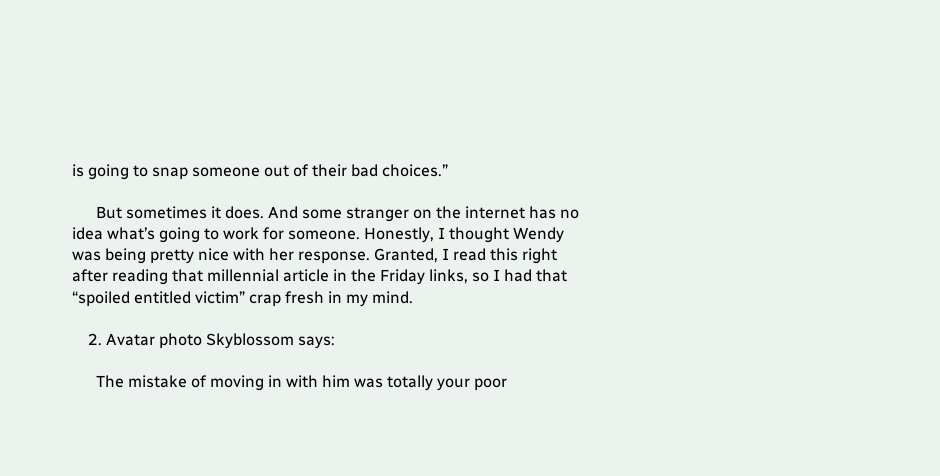is going to snap someone out of their bad choices.”

      But sometimes it does. And some stranger on the internet has no idea what’s going to work for someone. Honestly, I thought Wendy was being pretty nice with her response. Granted, I read this right after reading that millennial article in the Friday links, so I had that “spoiled entitled victim” crap fresh in my mind.

    2. Avatar photo Skyblossom says:

      The mistake of moving in with him was totally your poor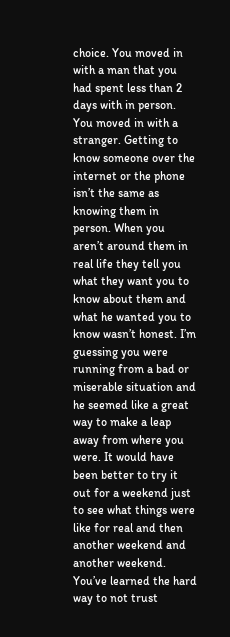choice. You moved in with a man that you had spent less than 2 days with in person. You moved in with a stranger. Getting to know someone over the internet or the phone isn’t the same as knowing them in person. When you aren’t around them in real life they tell you what they want you to know about them and what he wanted you to know wasn’t honest. I’m guessing you were running from a bad or miserable situation and he seemed like a great way to make a leap away from where you were. It would have been better to try it out for a weekend just to see what things were like for real and then another weekend and another weekend. You’ve learned the hard way to not trust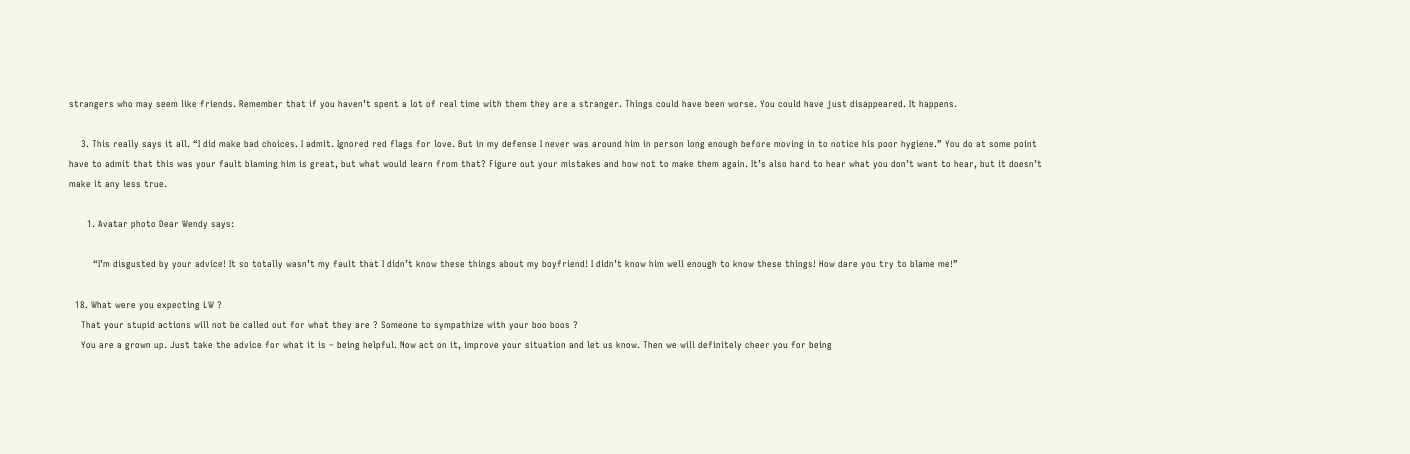strangers who may seem like friends. Remember that if you haven’t spent a lot of real time with them they are a stranger. Things could have been worse. You could have just disappeared. It happens.

    3. This really says it all. “I did make bad choices. I admit. Ignored red flags for love. But in my defense I never was around him in person long enough before moving in to notice his poor hygiene.” You do at some point have to admit that this was your fault blaming him is great, but what would learn from that? Figure out your mistakes and how not to make them again. It’s also hard to hear what you don’t want to hear, but it doesn’t make it any less true.

      1. Avatar photo Dear Wendy says:

        “I’m disgusted by your advice! It so totally wasn’t my fault that I didn’t know these things about my boyfriend! I didn’t know him well enough to know these things! How dare you try to blame me!”

  18. What were you expecting LW ?
    That your stupid actions will not be called out for what they are ? Someone to sympathize with your boo boos ?
    You are a grown up. Just take the advice for what it is – being helpful. Now act on it, improve your situation and let us know. Then we will definitely cheer you for being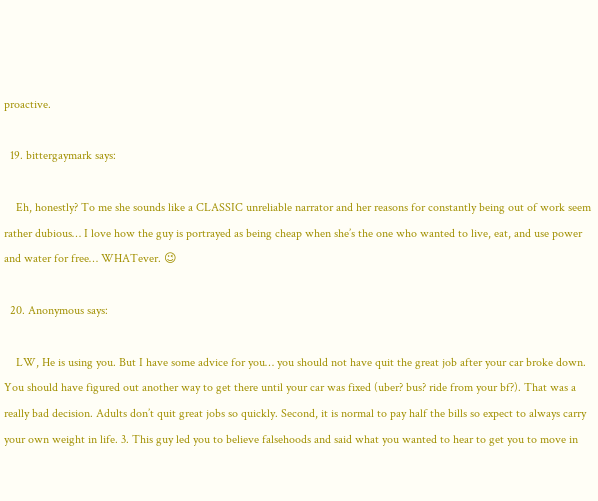proactive.

  19. bittergaymark says:

    Eh, honestly? To me she sounds like a CLASSIC unreliable narrator and her reasons for constantly being out of work seem rather dubious… I love how the guy is portrayed as being cheap when she’s the one who wanted to live, eat, and use power and water for free… WHATever. 😉

  20. Anonymous says:

    LW, He is using you. But I have some advice for you… you should not have quit the great job after your car broke down. You should have figured out another way to get there until your car was fixed (uber? bus? ride from your bf?). That was a really bad decision. Adults don’t quit great jobs so quickly. Second, it is normal to pay half the bills so expect to always carry your own weight in life. 3. This guy led you to believe falsehoods and said what you wanted to hear to get you to move in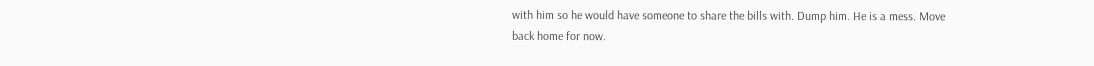with him so he would have someone to share the bills with. Dump him. He is a mess. Move back home for now.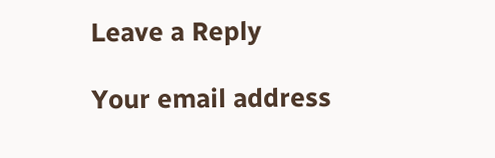Leave a Reply

Your email address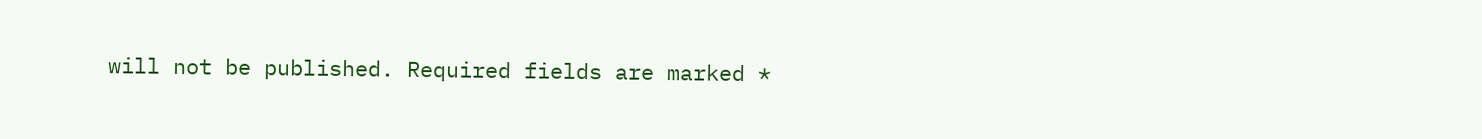will not be published. Required fields are marked *